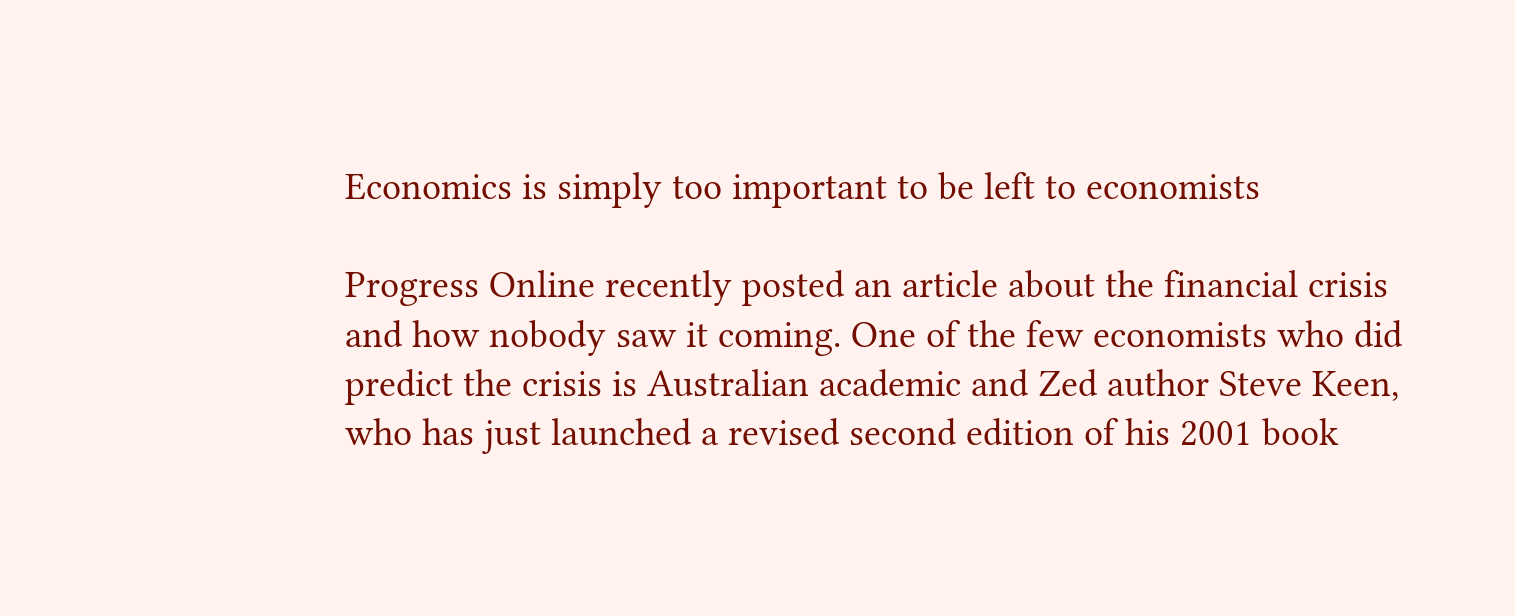Economics is simply too important to be left to economists

Progress Online recently posted an article about the financial crisis and how nobody saw it coming. One of the few economists who did predict the crisis is Australian academic and Zed author Steve Keen, who has just launched a revised second edition of his 2001 book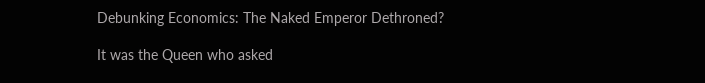Debunking Economics: The Naked Emperor Dethroned?

It was the Queen who asked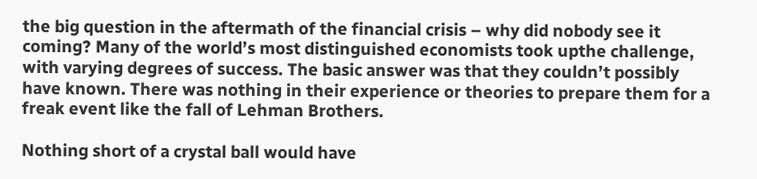the big question in the aftermath of the financial crisis – why did nobody see it coming? Many of the world’s most distinguished economists took upthe challenge, with varying degrees of success. The basic answer was that they couldn’t possibly have known. There was nothing in their experience or theories to prepare them for a freak event like the fall of Lehman Brothers.

Nothing short of a crystal ball would have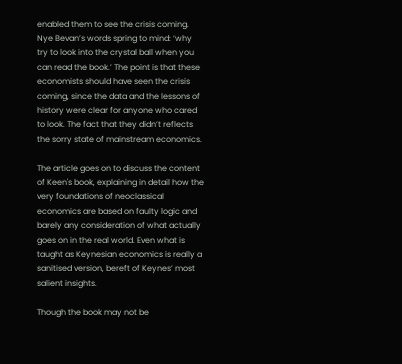enabled them to see the crisis coming. Nye Bevan’s words spring to mind: ‘why try to look into the crystal ball when you can read the book.’ The point is that these economists should have seen the crisis coming, since the data and the lessons of history were clear for anyone who cared to look. The fact that they didn’t reflects the sorry state of mainstream economics.

The article goes on to discuss the content of Keen's book, explaining in detail how the very foundations of neoclassical economics are based on faulty logic and barely any consideration of what actually goes on in the real world. Even what is taught as Keynesian economics is really a sanitised version, bereft of Keynes’ most salient insights.

Though the book may not be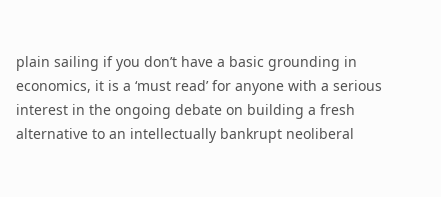plain sailing if you don’t have a basic grounding in economics, it is a ‘must read’ for anyone with a serious interest in the ongoing debate on building a fresh alternative to an intellectually bankrupt neoliberal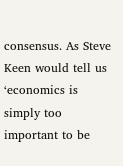consensus. As Steve Keen would tell us ‘economics is simply too important to be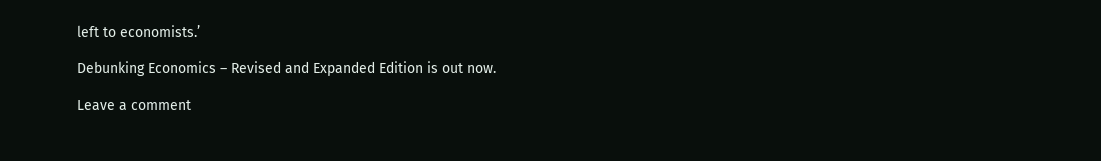left to economists.’

Debunking Economics – Revised and Expanded Edition is out now.

Leave a comment